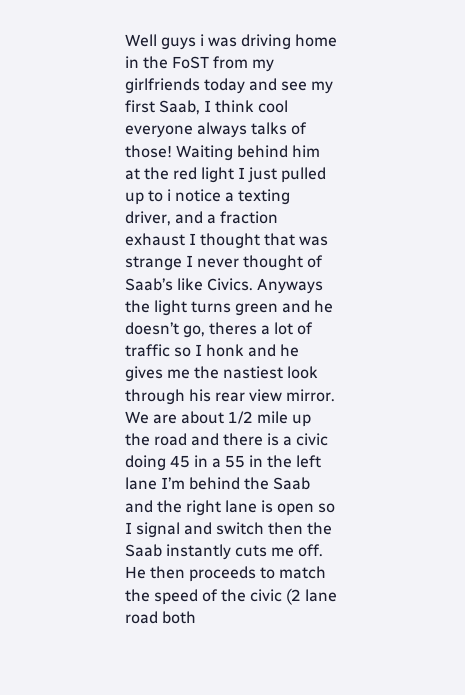Well guys i was driving home in the FoST from my girlfriends today and see my first Saab, I think cool everyone always talks of those! Waiting behind him at the red light I just pulled up to i notice a texting driver, and a fraction exhaust I thought that was strange I never thought of Saab’s like Civics. Anyways the light turns green and he doesn’t go, theres a lot of traffic so I honk and he gives me the nastiest look through his rear view mirror. We are about 1/2 mile up the road and there is a civic doing 45 in a 55 in the left lane I’m behind the Saab and the right lane is open so I signal and switch then the Saab instantly cuts me off. He then proceeds to match the speed of the civic (2 lane road both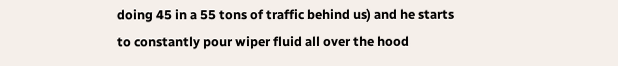doing 45 in a 55 tons of traffic behind us) and he starts to constantly pour wiper fluid all over the hood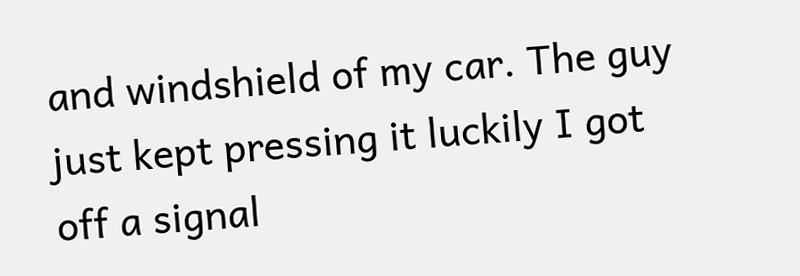and windshield of my car. The guy just kept pressing it luckily I got off a signal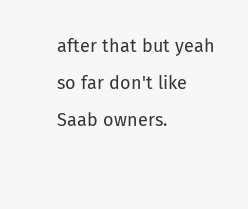after that but yeah so far don't like Saab owners.